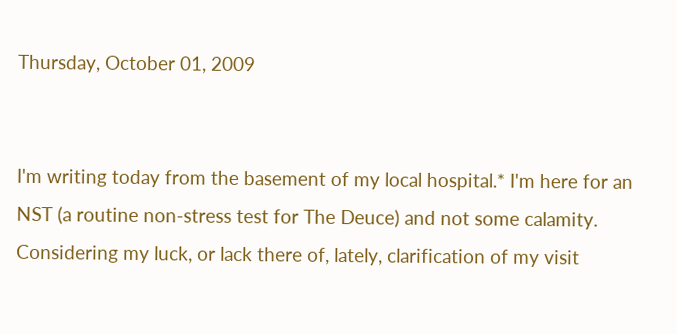Thursday, October 01, 2009


I'm writing today from the basement of my local hospital.* I'm here for an NST (a routine non-stress test for The Deuce) and not some calamity. Considering my luck, or lack there of, lately, clarification of my visit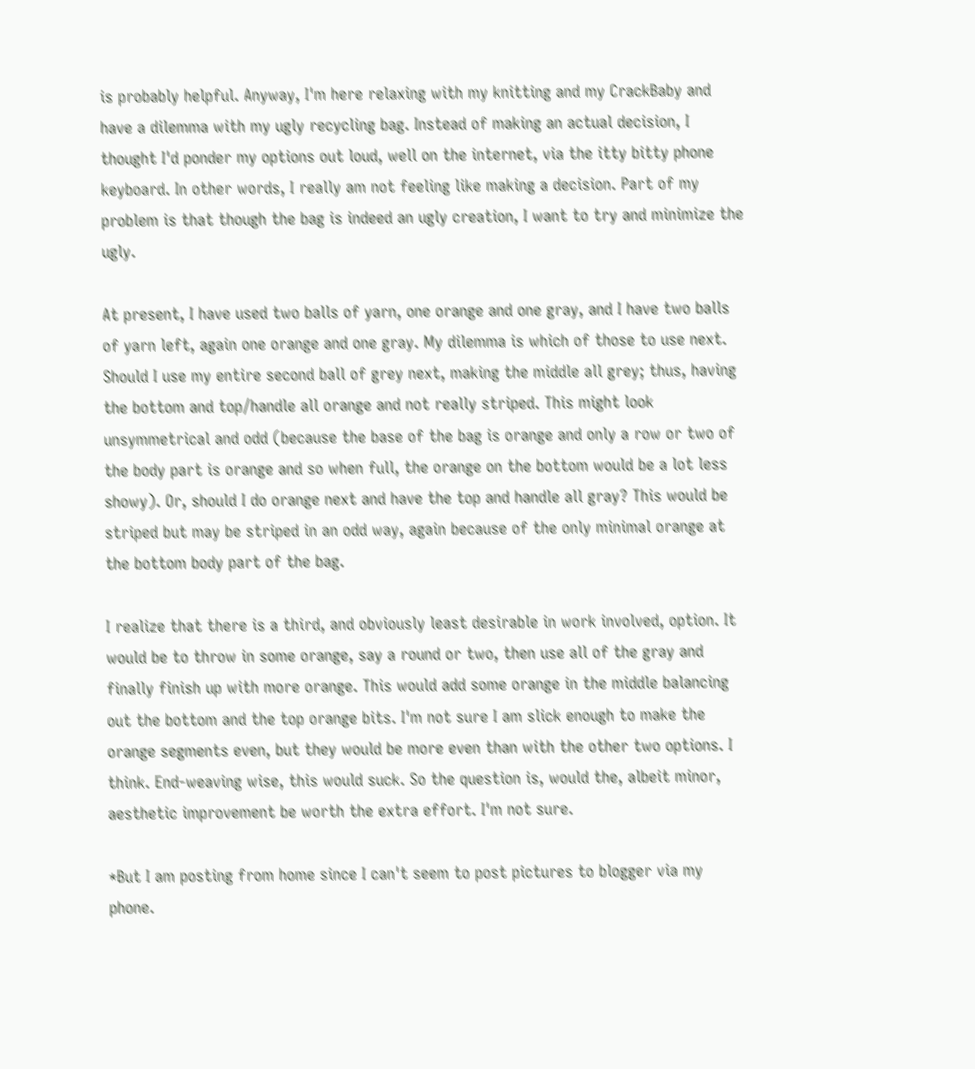is probably helpful. Anyway, I'm here relaxing with my knitting and my CrackBaby and have a dilemma with my ugly recycling bag. Instead of making an actual decision, I thought I'd ponder my options out loud, well on the internet, via the itty bitty phone keyboard. In other words, I really am not feeling like making a decision. Part of my problem is that though the bag is indeed an ugly creation, I want to try and minimize the ugly.

At present, I have used two balls of yarn, one orange and one gray, and I have two balls of yarn left, again one orange and one gray. My dilemma is which of those to use next. Should I use my entire second ball of grey next, making the middle all grey; thus, having the bottom and top/handle all orange and not really striped. This might look unsymmetrical and odd (because the base of the bag is orange and only a row or two of the body part is orange and so when full, the orange on the bottom would be a lot less showy). Or, should I do orange next and have the top and handle all gray? This would be striped but may be striped in an odd way, again because of the only minimal orange at the bottom body part of the bag.

I realize that there is a third, and obviously least desirable in work involved, option. It would be to throw in some orange, say a round or two, then use all of the gray and finally finish up with more orange. This would add some orange in the middle balancing out the bottom and the top orange bits. I'm not sure I am slick enough to make the orange segments even, but they would be more even than with the other two options. I think. End-weaving wise, this would suck. So the question is, would the, albeit minor, aesthetic improvement be worth the extra effort. I'm not sure.

*But I am posting from home since I can't seem to post pictures to blogger via my phone.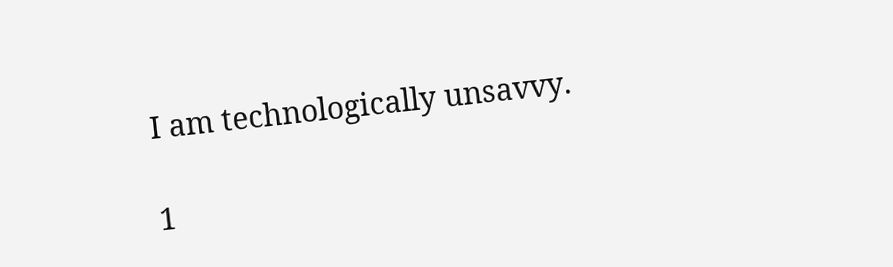I am technologically unsavvy.

1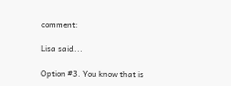comment:

Lisa said...

Option #3. You know that is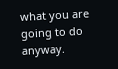what you are going to do anyway.